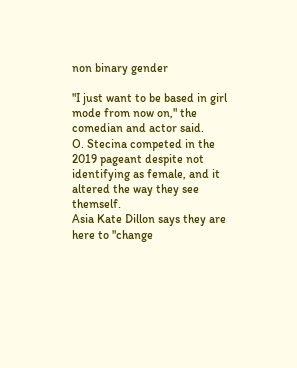non binary gender

"I just want to be based in girl mode from now on," the comedian and actor said.
O. Stecina competed in the 2019 pageant despite not identifying as female, and it altered the way they see themself.
Asia Kate Dillon says they are here to "change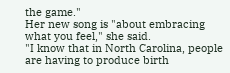the game."
Her new song is "about embracing what you feel," she said.
"I know that in North Carolina, people are having to produce birth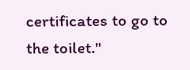certificates to go to the toilet."